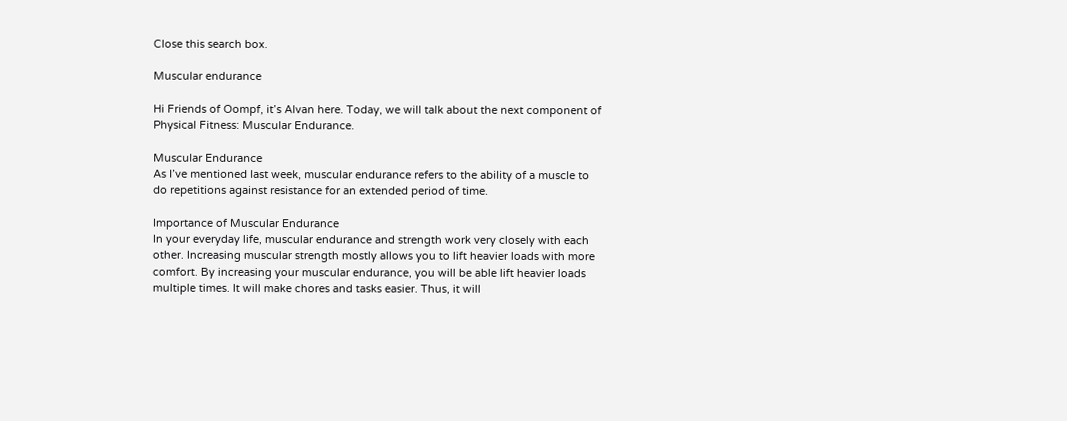Close this search box.

Muscular endurance

Hi Friends of Oompf, it’s Alvan here. Today, we will talk about the next component of Physical Fitness: Muscular Endurance.

Muscular Endurance
As I’ve mentioned last week, muscular endurance refers to the ability of a muscle to do repetitions against resistance for an extended period of time.

Importance of Muscular Endurance
In your everyday life, muscular endurance and strength work very closely with each other. Increasing muscular strength mostly allows you to lift heavier loads with more comfort. By increasing your muscular endurance, you will be able lift heavier loads multiple times. It will make chores and tasks easier. Thus, it will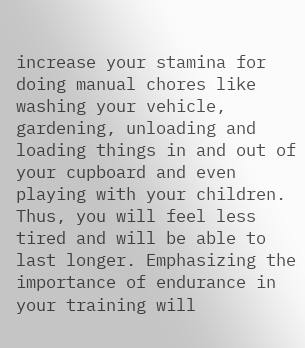increase your stamina for doing manual chores like washing your vehicle, gardening, unloading and loading things in and out of your cupboard and even playing with your children. Thus, you will feel less tired and will be able to last longer. Emphasizing the importance of endurance in your training will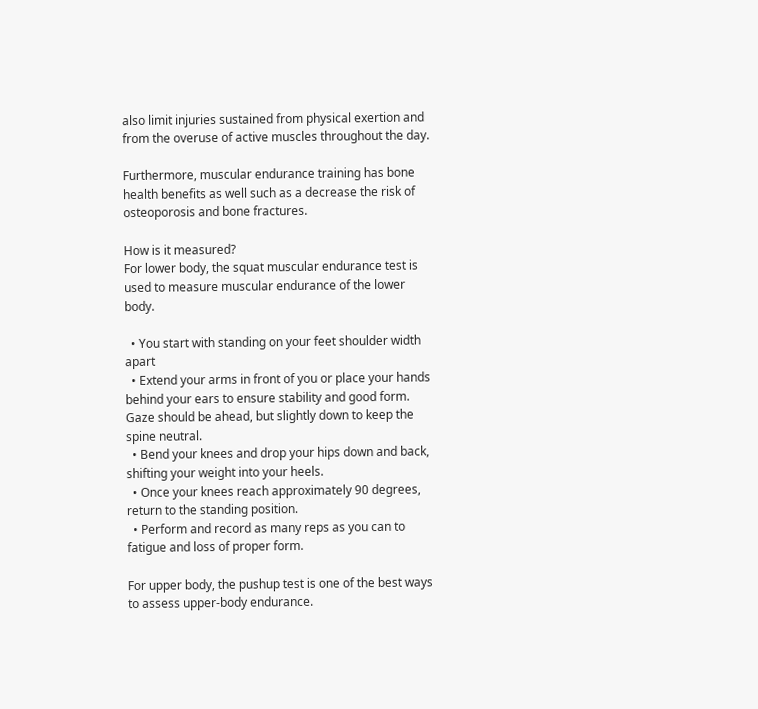also limit injuries sustained from physical exertion and from the overuse of active muscles throughout the day.

Furthermore, muscular endurance training has bone health benefits as well such as a decrease the risk of osteoporosis and bone fractures.

How is it measured?
For lower body, the squat muscular endurance test is used to measure muscular endurance of the lower body.

  • You start with standing on your feet shoulder width apart
  • Extend your arms in front of you or place your hands behind your ears to ensure stability and good form. Gaze should be ahead, but slightly down to keep the spine neutral.
  • Bend your knees and drop your hips down and back, shifting your weight into your heels.
  • Once your knees reach approximately 90 degrees, return to the standing position.
  • Perform and record as many reps as you can to fatigue and loss of proper form.

For upper body, the pushup test is one of the best ways to assess upper-body endurance.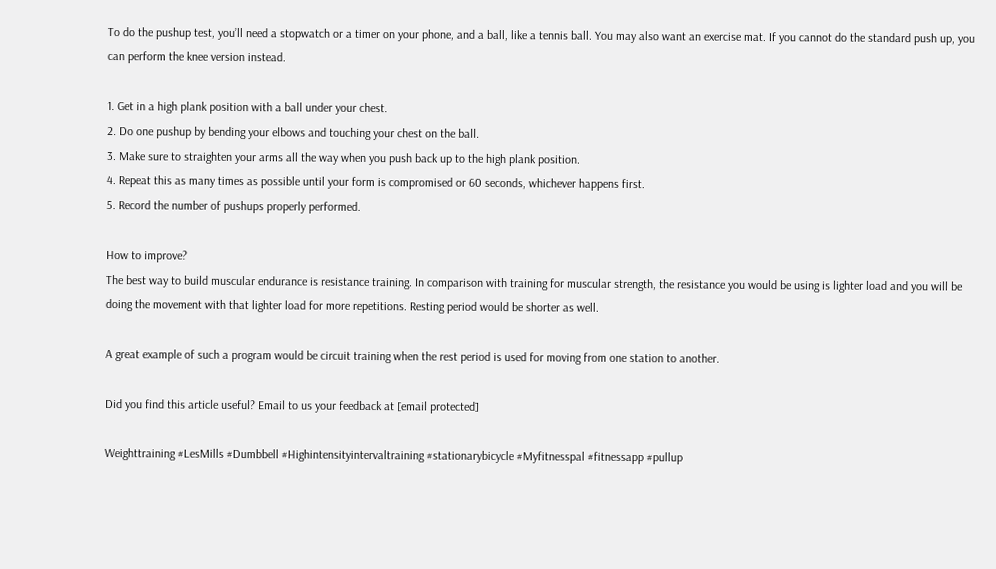To do the pushup test, you’ll need a stopwatch or a timer on your phone, and a ball, like a tennis ball. You may also want an exercise mat. If you cannot do the standard push up, you can perform the knee version instead.

1. Get in a high plank position with a ball under your chest.
2. Do one pushup by bending your elbows and touching your chest on the ball.
3. Make sure to straighten your arms all the way when you push back up to the high plank position.
4. Repeat this as many times as possible until your form is compromised or 60 seconds, whichever happens first.
5. Record the number of pushups properly performed.

How to improve?
The best way to build muscular endurance is resistance training. In comparison with training for muscular strength, the resistance you would be using is lighter load and you will be doing the movement with that lighter load for more repetitions. Resting period would be shorter as well.

A great example of such a program would be circuit training when the rest period is used for moving from one station to another.

Did you find this article useful? Email to us your feedback at [email protected]

Weighttraining #LesMills #Dumbbell #Highintensityintervaltraining #stationarybicycle #Myfitnesspal #fitnessapp #pullup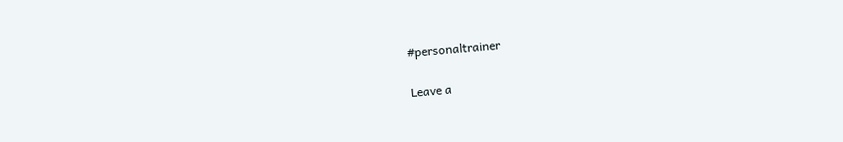#personaltrainer

Leave a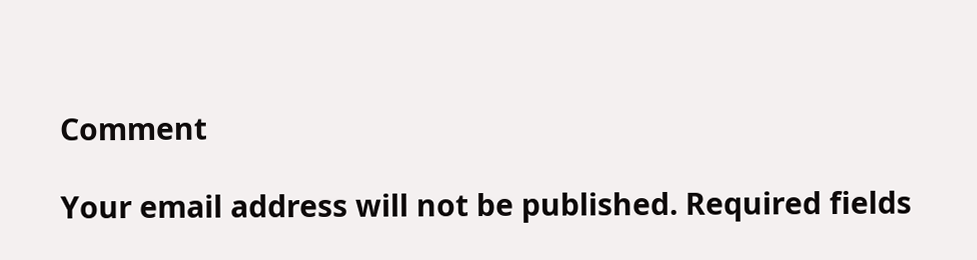Comment

Your email address will not be published. Required fields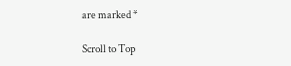are marked *

Scroll to Top